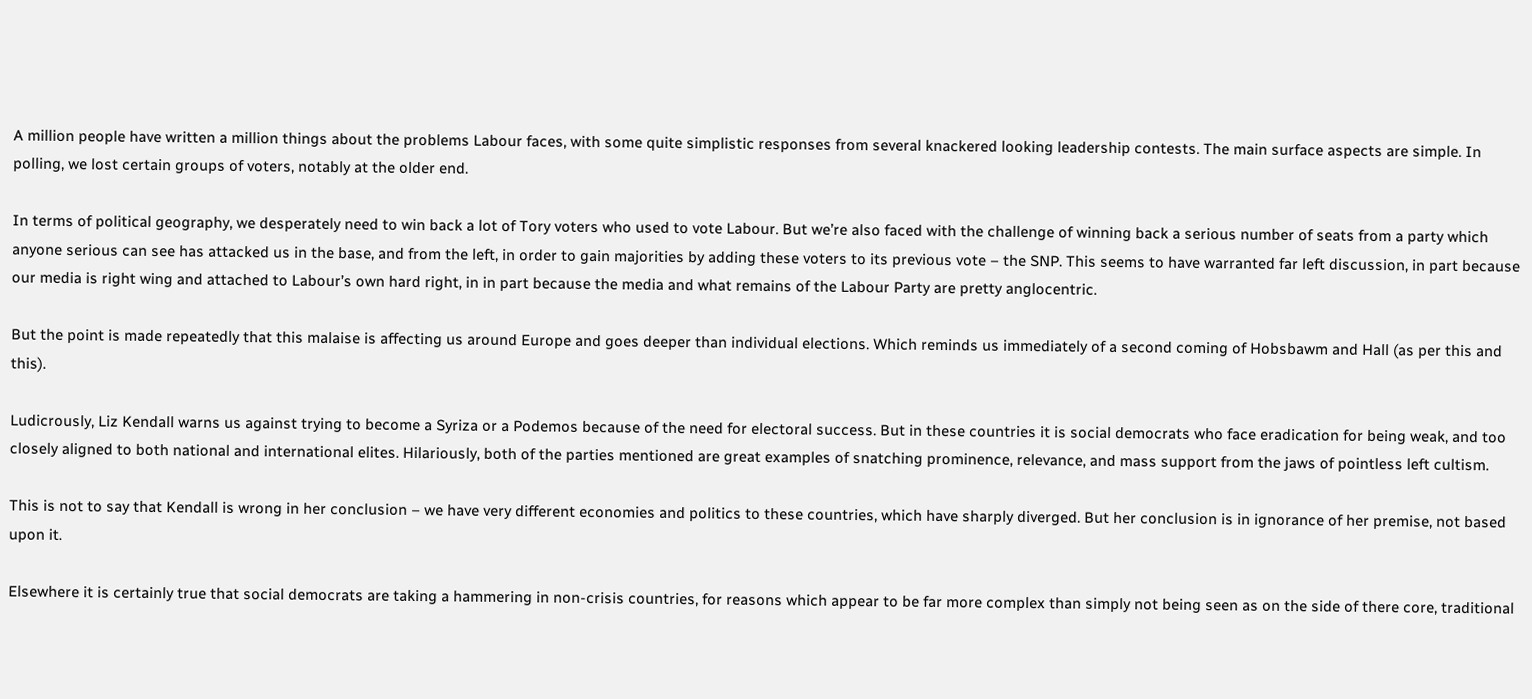A million people have written a million things about the problems Labour faces, with some quite simplistic responses from several knackered looking leadership contests. The main surface aspects are simple. In polling, we lost certain groups of voters, notably at the older end.

In terms of political geography, we desperately need to win back a lot of Tory voters who used to vote Labour. But we’re also faced with the challenge of winning back a serious number of seats from a party which anyone serious can see has attacked us in the base, and from the left, in order to gain majorities by adding these voters to its previous vote – the SNP. This seems to have warranted far left discussion, in part because our media is right wing and attached to Labour’s own hard right, in in part because the media and what remains of the Labour Party are pretty anglocentric.

But the point is made repeatedly that this malaise is affecting us around Europe and goes deeper than individual elections. Which reminds us immediately of a second coming of Hobsbawm and Hall (as per this and this).

Ludicrously, Liz Kendall warns us against trying to become a Syriza or a Podemos because of the need for electoral success. But in these countries it is social democrats who face eradication for being weak, and too closely aligned to both national and international elites. Hilariously, both of the parties mentioned are great examples of snatching prominence, relevance, and mass support from the jaws of pointless left cultism.

This is not to say that Kendall is wrong in her conclusion – we have very different economies and politics to these countries, which have sharply diverged. But her conclusion is in ignorance of her premise, not based upon it.

Elsewhere it is certainly true that social democrats are taking a hammering in non-crisis countries, for reasons which appear to be far more complex than simply not being seen as on the side of there core, traditional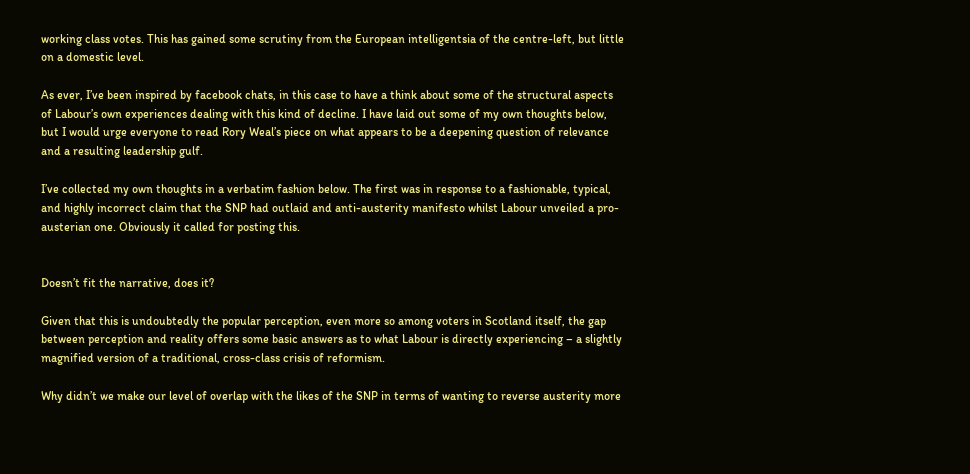working class votes. This has gained some scrutiny from the European intelligentsia of the centre-left, but little on a domestic level.

As ever, I’ve been inspired by facebook chats, in this case to have a think about some of the structural aspects of Labour’s own experiences dealing with this kind of decline. I have laid out some of my own thoughts below, but I would urge everyone to read Rory Weal’s piece on what appears to be a deepening question of relevance and a resulting leadership gulf.

I’ve collected my own thoughts in a verbatim fashion below. The first was in response to a fashionable, typical, and highly incorrect claim that the SNP had outlaid and anti-austerity manifesto whilst Labour unveiled a pro-austerian one. Obviously it called for posting this.


Doesn’t fit the narrative, does it?

Given that this is undoubtedly the popular perception, even more so among voters in Scotland itself, the gap between perception and reality offers some basic answers as to what Labour is directly experiencing – a slightly magnified version of a traditional, cross-class crisis of reformism.

Why didn’t we make our level of overlap with the likes of the SNP in terms of wanting to reverse austerity more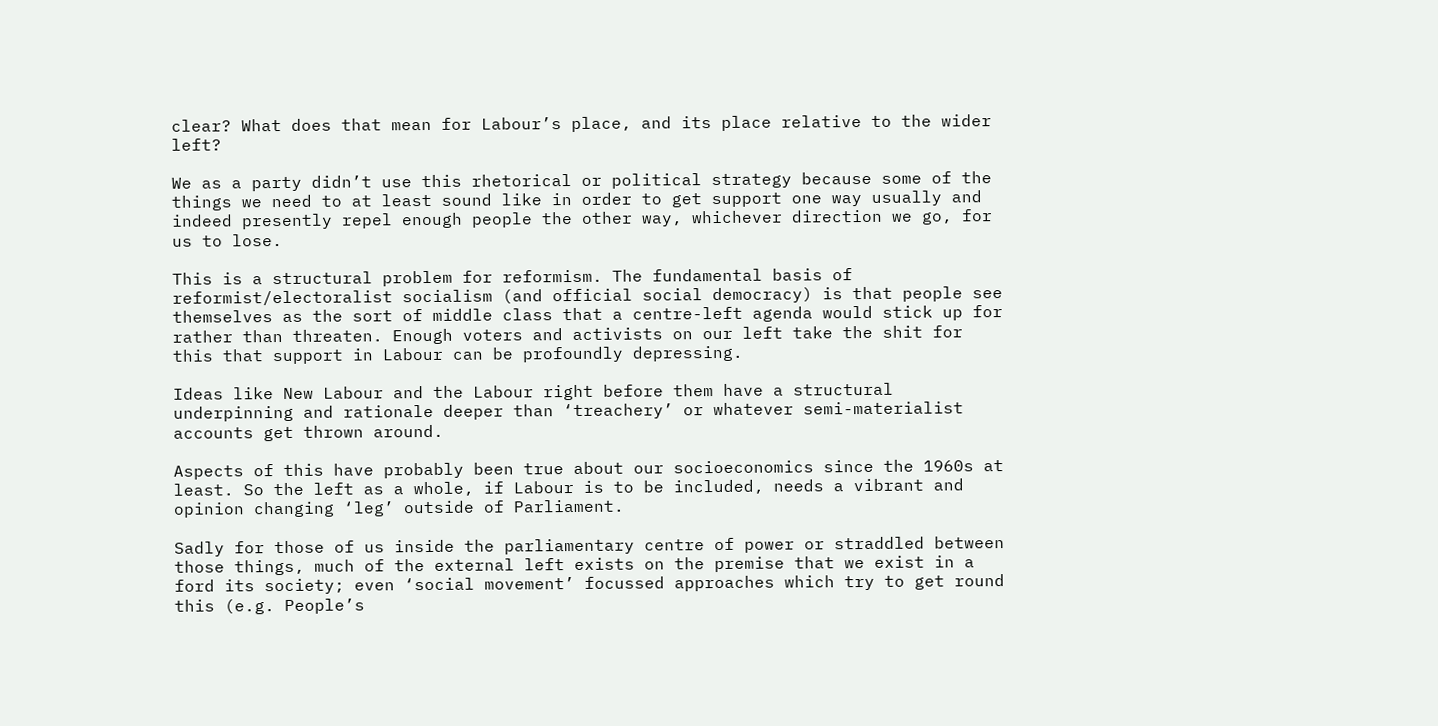clear? What does that mean for Labour’s place, and its place relative to the wider left?

We as a party didn’t use this rhetorical or political strategy because some of the things we need to at least sound like in order to get support one way usually and indeed presently repel enough people the other way, whichever direction we go, for us to lose.

This is a structural problem for reformism. The fundamental basis of reformist/electoralist socialism (and official social democracy) is that people see themselves as the sort of middle class that a centre-left agenda would stick up for rather than threaten. Enough voters and activists on our left take the shit for this that support in Labour can be profoundly depressing.

Ideas like New Labour and the Labour right before them have a structural underpinning and rationale deeper than ‘treachery’ or whatever semi-materialist accounts get thrown around.

Aspects of this have probably been true about our socioeconomics since the 1960s at least. So the left as a whole, if Labour is to be included, needs a vibrant and opinion changing ‘leg’ outside of Parliament.

Sadly for those of us inside the parliamentary centre of power or straddled between those things, much of the external left exists on the premise that we exist in a ford its society; even ‘social movement’ focussed approaches which try to get round this (e.g. People’s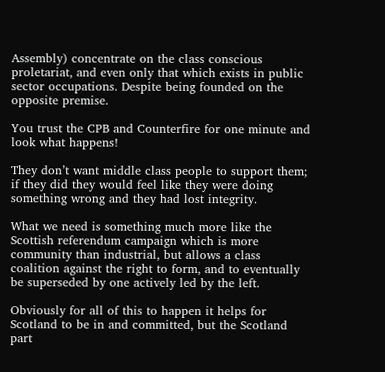Assembly) concentrate on the class conscious proletariat, and even only that which exists in public sector occupations. Despite being founded on the opposite premise.

You trust the CPB and Counterfire for one minute and look what happens!

They don’t want middle class people to support them; if they did they would feel like they were doing something wrong and they had lost integrity.

What we need is something much more like the Scottish referendum campaign which is more community than industrial, but allows a class coalition against the right to form, and to eventually be superseded by one actively led by the left.

Obviously for all of this to happen it helps for Scotland to be in and committed, but the Scotland part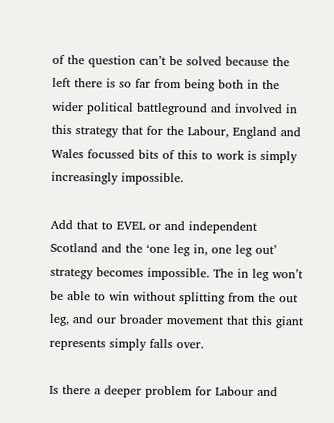of the question can’t be solved because the left there is so far from being both in the wider political battleground and involved in this strategy that for the Labour, England and Wales focussed bits of this to work is simply increasingly impossible.

Add that to EVEL or and independent Scotland and the ‘one leg in, one leg out’ strategy becomes impossible. The in leg won’t be able to win without splitting from the out leg, and our broader movement that this giant represents simply falls over.

Is there a deeper problem for Labour and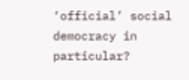‘official’ social democracy in particular?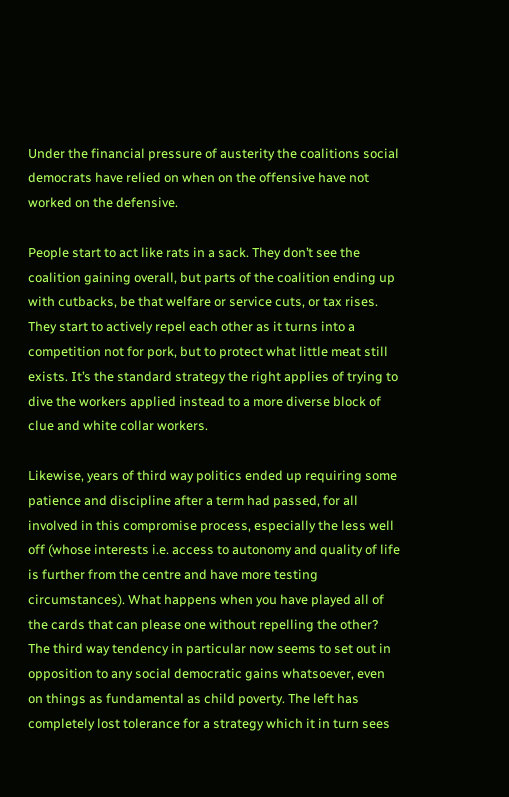Under the financial pressure of austerity the coalitions social democrats have relied on when on the offensive have not worked on the defensive.

People start to act like rats in a sack. They don’t see the coalition gaining overall, but parts of the coalition ending up with cutbacks, be that welfare or service cuts, or tax rises. They start to actively repel each other as it turns into a competition not for pork, but to protect what little meat still exists. It’s the standard strategy the right applies of trying to dive the workers applied instead to a more diverse block of clue and white collar workers.

Likewise, years of third way politics ended up requiring some patience and discipline after a term had passed, for all involved in this compromise process, especially the less well off (whose interests i.e. access to autonomy and quality of life is further from the centre and have more testing circumstances). What happens when you have played all of the cards that can please one without repelling the other? The third way tendency in particular now seems to set out in opposition to any social democratic gains whatsoever, even on things as fundamental as child poverty. The left has completely lost tolerance for a strategy which it in turn sees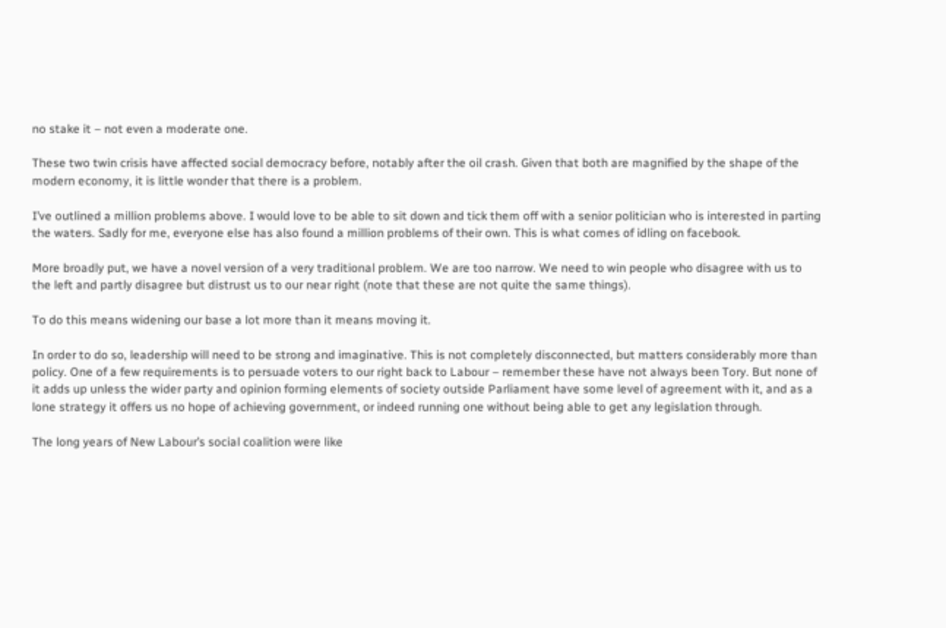no stake it – not even a moderate one.

These two twin crisis have affected social democracy before, notably after the oil crash. Given that both are magnified by the shape of the modern economy, it is little wonder that there is a problem.

I’ve outlined a million problems above. I would love to be able to sit down and tick them off with a senior politician who is interested in parting the waters. Sadly for me, everyone else has also found a million problems of their own. This is what comes of idling on facebook.

More broadly put, we have a novel version of a very traditional problem. We are too narrow. We need to win people who disagree with us to the left and partly disagree but distrust us to our near right (note that these are not quite the same things).

To do this means widening our base a lot more than it means moving it.

In order to do so, leadership will need to be strong and imaginative. This is not completely disconnected, but matters considerably more than policy. One of a few requirements is to persuade voters to our right back to Labour – remember these have not always been Tory. But none of it adds up unless the wider party and opinion forming elements of society outside Parliament have some level of agreement with it, and as a lone strategy it offers us no hope of achieving government, or indeed running one without being able to get any legislation through.

The long years of New Labour’s social coalition were like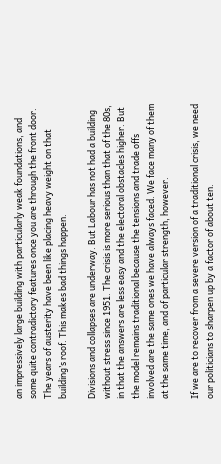an impressively large building with particularly weak foundations, and some quite contradictory features once you are through the front door. The years of austerity have been like placing heavy weight on that building’s roof. This makes bad things happen.

Divisions and collapses are underway. But Labour has not had a building without stress since 1951. The crisis is more serious than that of the 80s, in that the answers are less easy and the electoral obstacles higher. But the model remains traditional because the tensions and trade offs involved are the same ones we have always faced. We face many of them at the same time, and of particular strength, however.

If we are to recover from a severe version of a traditional crisis, we need our politicians to sharpen up by a factor of about ten.